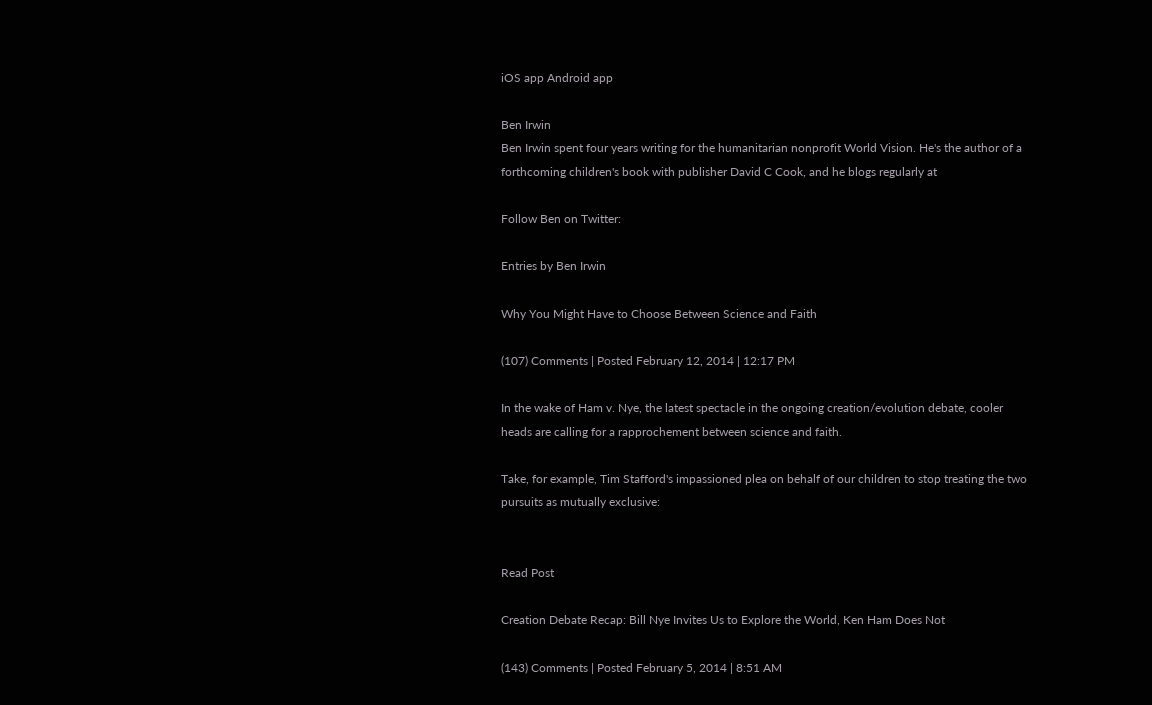iOS app Android app

Ben Irwin
Ben Irwin spent four years writing for the humanitarian nonprofit World Vision. He's the author of a forthcoming children's book with publisher David C Cook, and he blogs regularly at

Follow Ben on Twitter:

Entries by Ben Irwin

Why You Might Have to Choose Between Science and Faith

(107) Comments | Posted February 12, 2014 | 12:17 PM

In the wake of Ham v. Nye, the latest spectacle in the ongoing creation/evolution debate, cooler heads are calling for a rapprochement between science and faith.

Take, for example, Tim Stafford's impassioned plea on behalf of our children to stop treating the two pursuits as mutually exclusive:


Read Post

Creation Debate Recap: Bill Nye Invites Us to Explore the World, Ken Ham Does Not

(143) Comments | Posted February 5, 2014 | 8:51 AM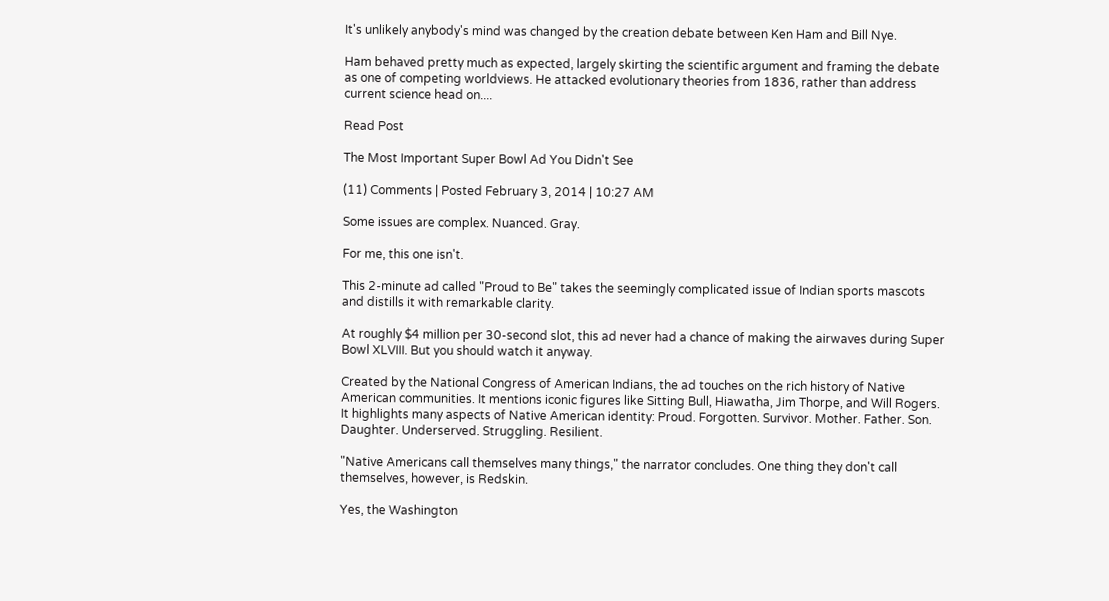It's unlikely anybody's mind was changed by the creation debate between Ken Ham and Bill Nye.

Ham behaved pretty much as expected, largely skirting the scientific argument and framing the debate as one of competing worldviews. He attacked evolutionary theories from 1836, rather than address current science head on....

Read Post

The Most Important Super Bowl Ad You Didn't See

(11) Comments | Posted February 3, 2014 | 10:27 AM

Some issues are complex. Nuanced. Gray.

For me, this one isn't.

This 2-minute ad called "Proud to Be" takes the seemingly complicated issue of Indian sports mascots and distills it with remarkable clarity.

At roughly $4 million per 30-second slot, this ad never had a chance of making the airwaves during Super Bowl XLVIII. But you should watch it anyway.

Created by the National Congress of American Indians, the ad touches on the rich history of Native American communities. It mentions iconic figures like Sitting Bull, Hiawatha, Jim Thorpe, and Will Rogers. It highlights many aspects of Native American identity: Proud. Forgotten. Survivor. Mother. Father. Son. Daughter. Underserved. Struggling. Resilient.

"Native Americans call themselves many things," the narrator concludes. One thing they don't call themselves, however, is Redskin.

Yes, the Washington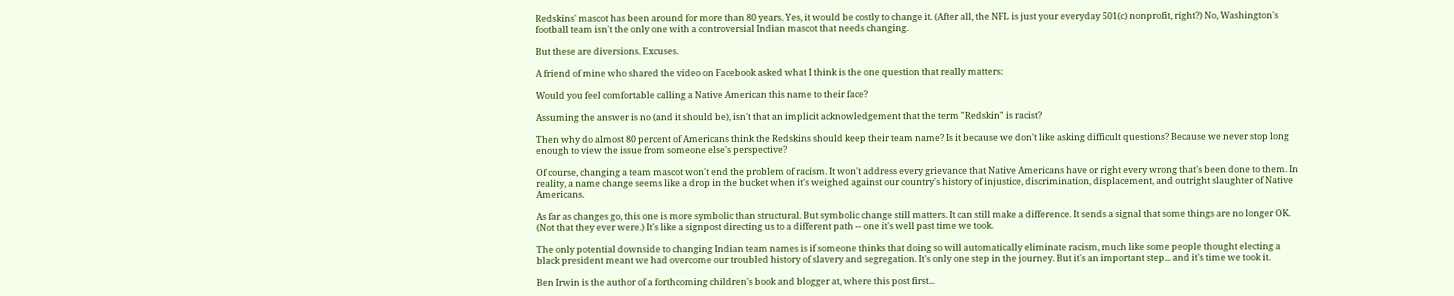Redskins' mascot has been around for more than 80 years. Yes, it would be costly to change it. (After all, the NFL is just your everyday 501(c) nonprofit, right?) No, Washington's football team isn't the only one with a controversial Indian mascot that needs changing.

But these are diversions. Excuses.

A friend of mine who shared the video on Facebook asked what I think is the one question that really matters:

Would you feel comfortable calling a Native American this name to their face?

Assuming the answer is no (and it should be), isn't that an implicit acknowledgement that the term "Redskin" is racist?

Then why do almost 80 percent of Americans think the Redskins should keep their team name? Is it because we don't like asking difficult questions? Because we never stop long enough to view the issue from someone else's perspective?

Of course, changing a team mascot won't end the problem of racism. It won't address every grievance that Native Americans have or right every wrong that's been done to them. In reality, a name change seems like a drop in the bucket when it's weighed against our country's history of injustice, discrimination, displacement, and outright slaughter of Native Americans.

As far as changes go, this one is more symbolic than structural. But symbolic change still matters. It can still make a difference. It sends a signal that some things are no longer OK. (Not that they ever were.) It's like a signpost directing us to a different path -- one it's well past time we took.

The only potential downside to changing Indian team names is if someone thinks that doing so will automatically eliminate racism, much like some people thought electing a black president meant we had overcome our troubled history of slavery and segregation. It's only one step in the journey. But it's an important step... and it's time we took it.

Ben Irwin is the author of a forthcoming children's book and blogger at, where this post first...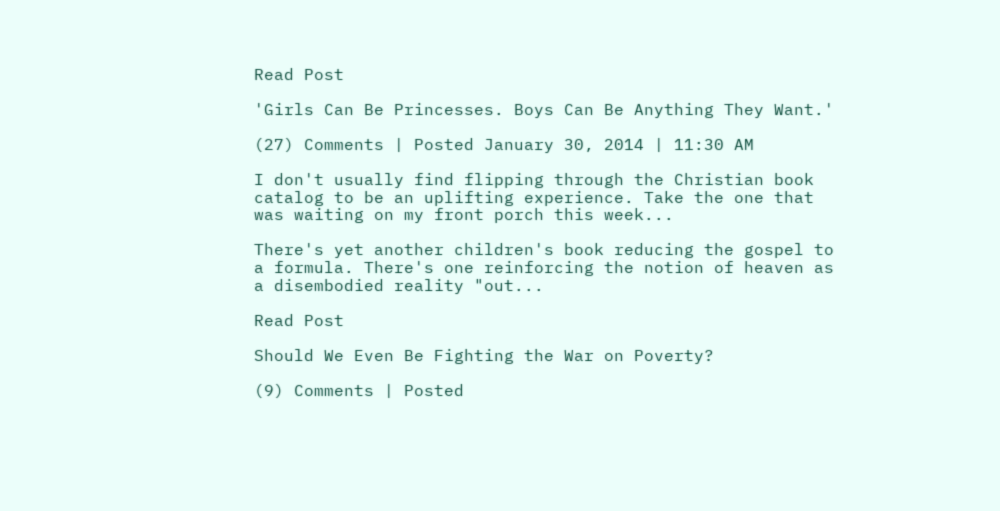Read Post

'Girls Can Be Princesses. Boys Can Be Anything They Want.'

(27) Comments | Posted January 30, 2014 | 11:30 AM

I don't usually find flipping through the Christian book catalog to be an uplifting experience. Take the one that was waiting on my front porch this week...

There's yet another children's book reducing the gospel to a formula. There's one reinforcing the notion of heaven as a disembodied reality "out...

Read Post

Should We Even Be Fighting the War on Poverty?

(9) Comments | Posted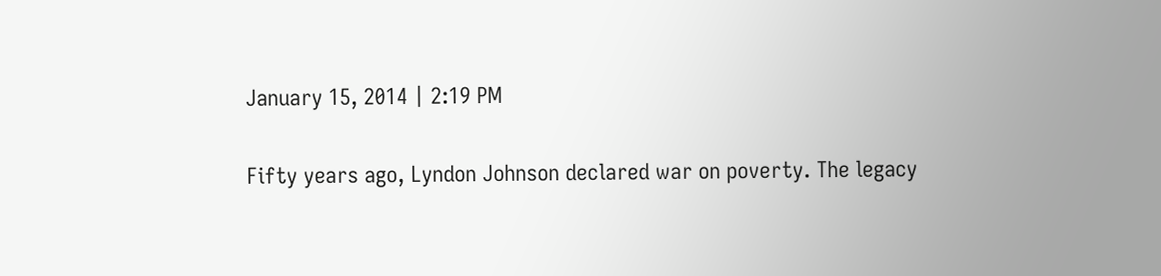January 15, 2014 | 2:19 PM

Fifty years ago, Lyndon Johnson declared war on poverty. The legacy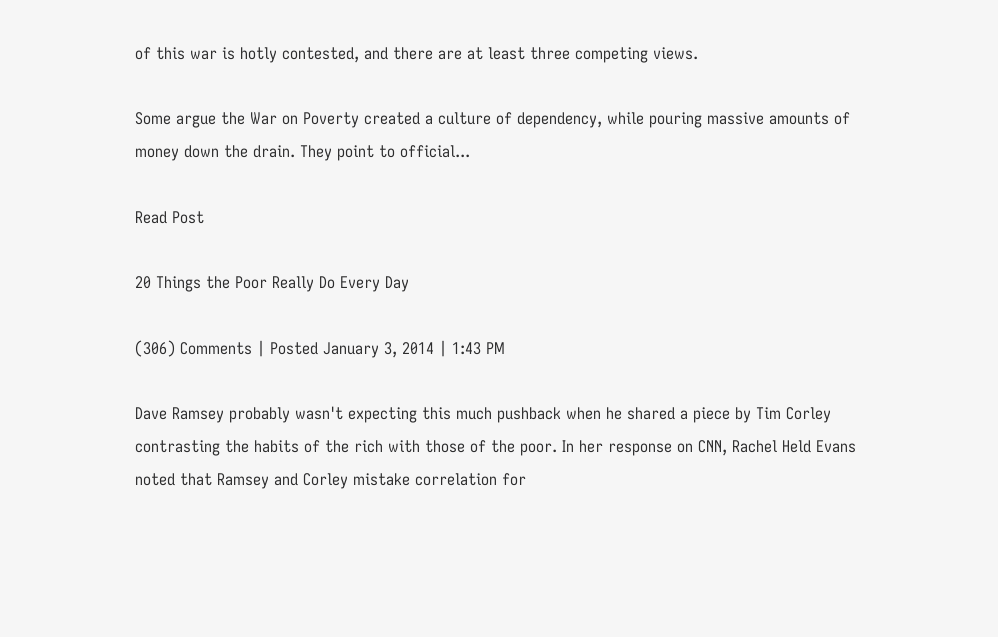of this war is hotly contested, and there are at least three competing views.

Some argue the War on Poverty created a culture of dependency, while pouring massive amounts of money down the drain. They point to official...

Read Post

20 Things the Poor Really Do Every Day

(306) Comments | Posted January 3, 2014 | 1:43 PM

Dave Ramsey probably wasn't expecting this much pushback when he shared a piece by Tim Corley contrasting the habits of the rich with those of the poor. In her response on CNN, Rachel Held Evans noted that Ramsey and Corley mistake correlation for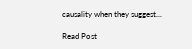causality when they suggest...

Read Post